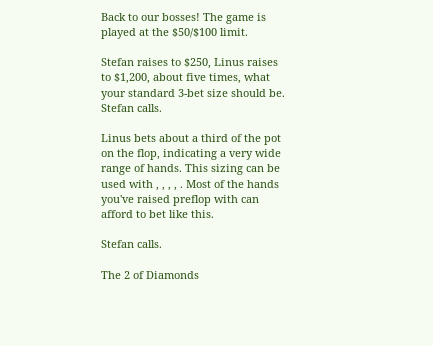Back to our bosses! The game is played at the $50/$100 limit.

Stefan raises to $250, Linus raises to $1,200, about five times, what your standard 3-bet size should be. Stefan calls.

Linus bets about a third of the pot on the flop, indicating a very wide range of hands. This sizing can be used with , , , , . Most of the hands you've raised preflop with can afford to bet like this.

Stefan calls.

The 2 of Diamonds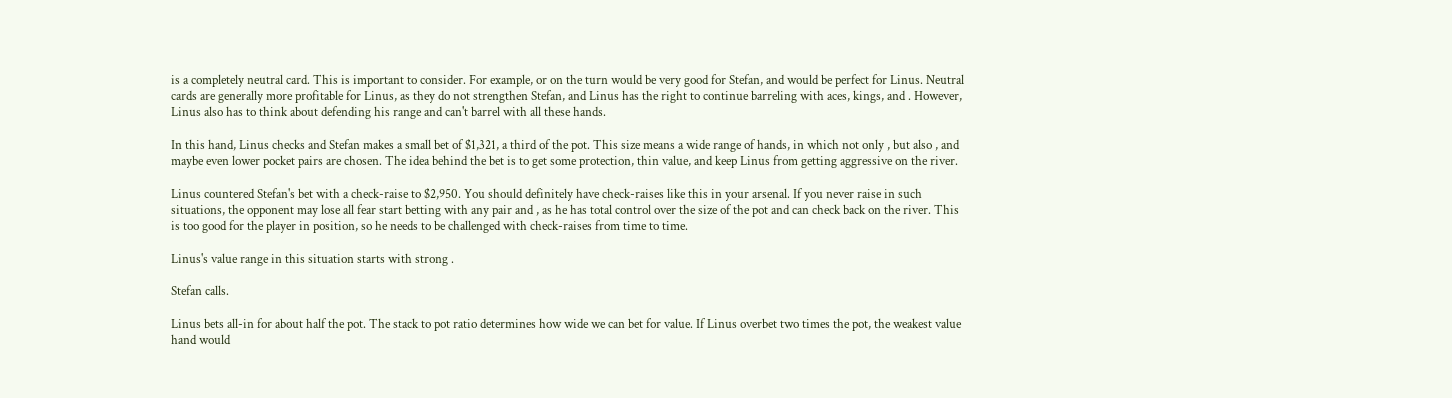is a completely neutral card. This is important to consider. For example, or on the turn would be very good for Stefan, and would be perfect for Linus. Neutral cards are generally more profitable for Linus, as they do not strengthen Stefan, and Linus has the right to continue barreling with aces, kings, and . However, Linus also has to think about defending his range and can't barrel with all these hands.

In this hand, Linus checks and Stefan makes a small bet of $1,321, a third of the pot. This size means a wide range of hands, in which not only , but also , and maybe even lower pocket pairs are chosen. The idea behind the bet is to get some protection, thin value, and keep Linus from getting aggressive on the river.

Linus countered Stefan's bet with a check-raise to $2,950. You should definitely have check-raises like this in your arsenal. If you never raise in such situations, the opponent may lose all fear start betting with any pair and , as he has total control over the size of the pot and can check back on the river. This is too good for the player in position, so he needs to be challenged with check-raises from time to time.

Linus's value range in this situation starts with strong .

Stefan calls.

Linus bets all-in for about half the pot. The stack to pot ratio determines how wide we can bet for value. If Linus overbet two times the pot, the weakest value hand would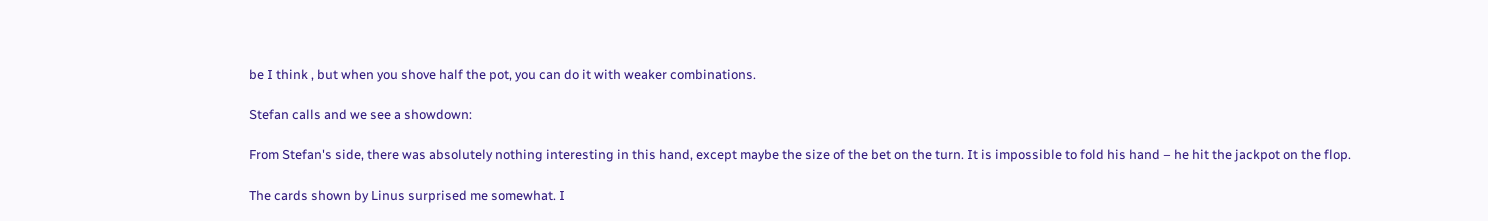be I think , but when you shove half the pot, you can do it with weaker combinations.

Stefan calls and we see a showdown:

From Stefan's side, there was absolutely nothing interesting in this hand, except maybe the size of the bet on the turn. It is impossible to fold his hand – he hit the jackpot on the flop.

The cards shown by Linus surprised me somewhat. I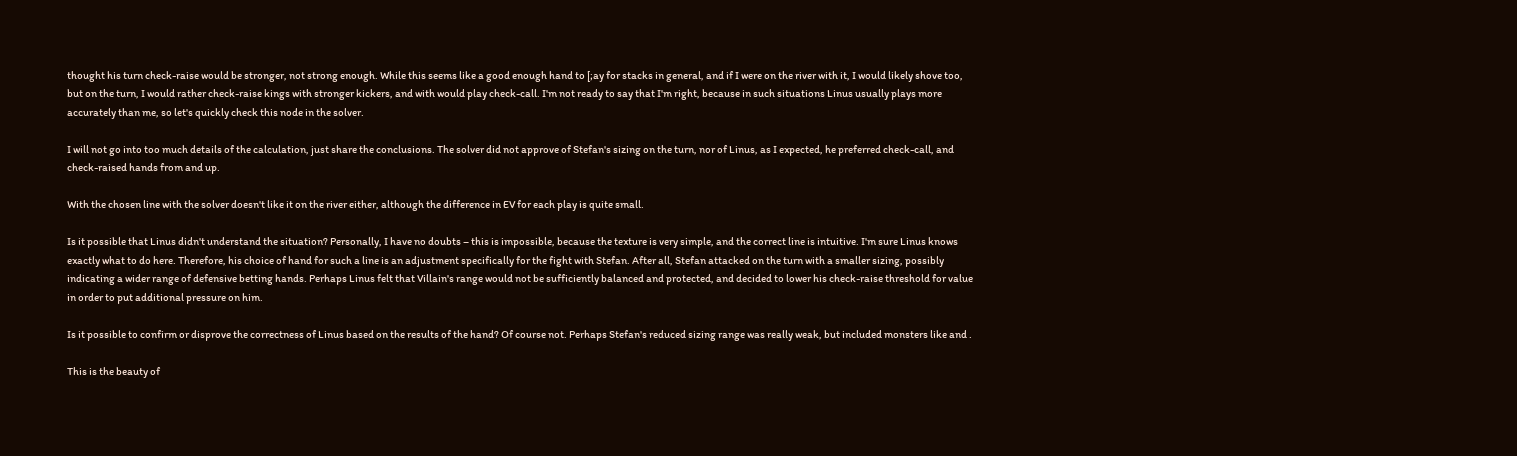thought his turn check-raise would be stronger, not strong enough. While this seems like a good enough hand to [;ay for stacks in general, and if I were on the river with it, I would likely shove too, but on the turn, I would rather check-raise kings with stronger kickers, and with would play check-call. I'm not ready to say that I'm right, because in such situations Linus usually plays more accurately than me, so let's quickly check this node in the solver.

I will not go into too much details of the calculation, just share the conclusions. The solver did not approve of Stefan's sizing on the turn, nor of Linus, as I expected, he preferred check-call, and check-raised hands from and up.

With the chosen line with the solver doesn't like it on the river either, although the difference in EV for each play is quite small.

Is it possible that Linus didn't understand the situation? Personally, I have no doubts – this is impossible, because the texture is very simple, and the correct line is intuitive. I'm sure Linus knows exactly what to do here. Therefore, his choice of hand for such a line is an adjustment specifically for the fight with Stefan. After all, Stefan attacked on the turn with a smaller sizing, possibly indicating a wider range of defensive betting hands. Perhaps Linus felt that Villain's range would not be sufficiently balanced and protected, and decided to lower his check-raise threshold for value in order to put additional pressure on him.

Is it possible to confirm or disprove the correctness of Linus based on the results of the hand? Of course not. Perhaps Stefan's reduced sizing range was really weak, but included monsters like and .

This is the beauty of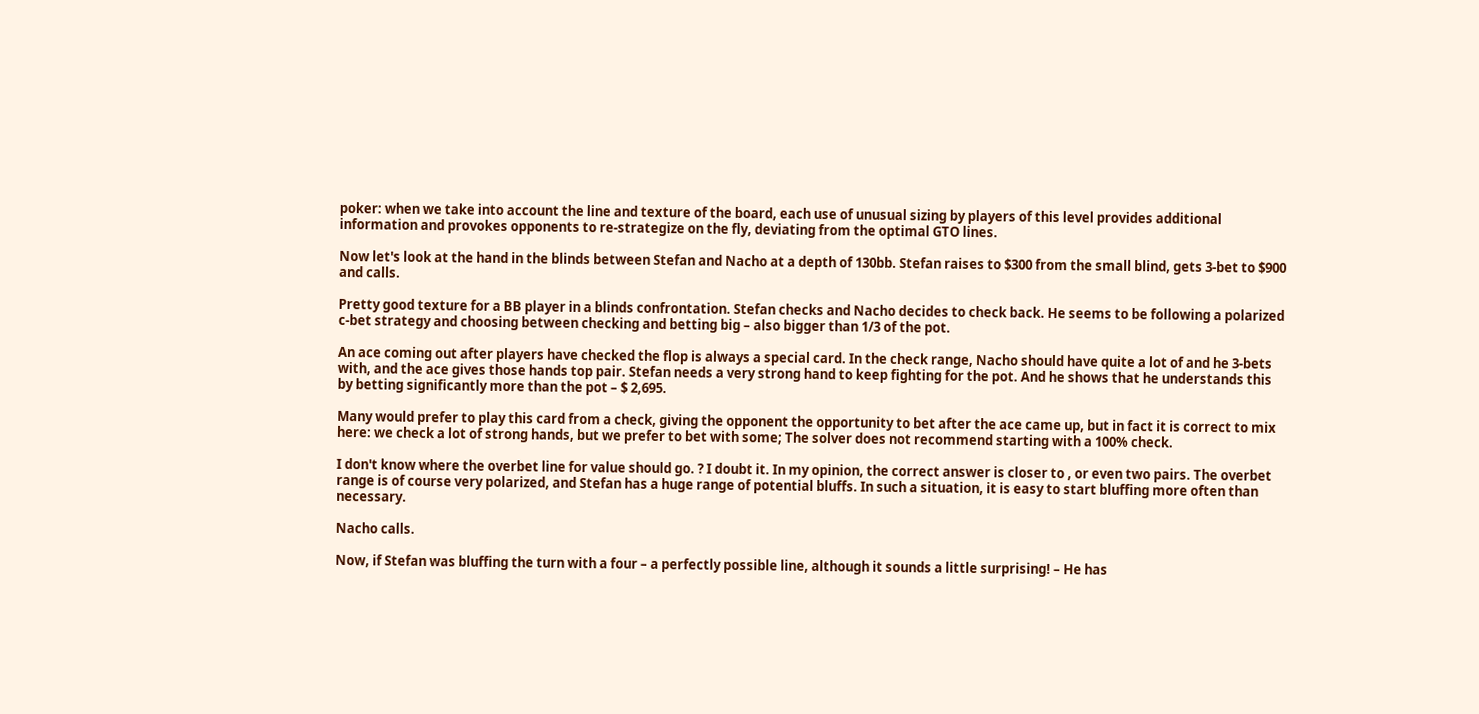poker: when we take into account the line and texture of the board, each use of unusual sizing by players of this level provides additional information and provokes opponents to re-strategize on the fly, deviating from the optimal GTO lines.

Now let's look at the hand in the blinds between Stefan and Nacho at a depth of 130bb. Stefan raises to $300 from the small blind, gets 3-bet to $900 and calls.

Pretty good texture for a BB player in a blinds confrontation. Stefan checks and Nacho decides to check back. He seems to be following a polarized c-bet strategy and choosing between checking and betting big – also bigger than 1/3 of the pot.

An ace coming out after players have checked the flop is always a special card. In the check range, Nacho should have quite a lot of and he 3-bets with, and the ace gives those hands top pair. Stefan needs a very strong hand to keep fighting for the pot. And he shows that he understands this by betting significantly more than the pot – $ 2,695.

Many would prefer to play this card from a check, giving the opponent the opportunity to bet after the ace came up, but in fact it is correct to mix here: we check a lot of strong hands, but we prefer to bet with some; The solver does not recommend starting with a 100% check.

I don't know where the overbet line for value should go. ? I doubt it. In my opinion, the correct answer is closer to , or even two pairs. The overbet range is of course very polarized, and Stefan has a huge range of potential bluffs. In such a situation, it is easy to start bluffing more often than necessary.

Nacho calls.

Now, if Stefan was bluffing the turn with a four – a perfectly possible line, although it sounds a little surprising! – He has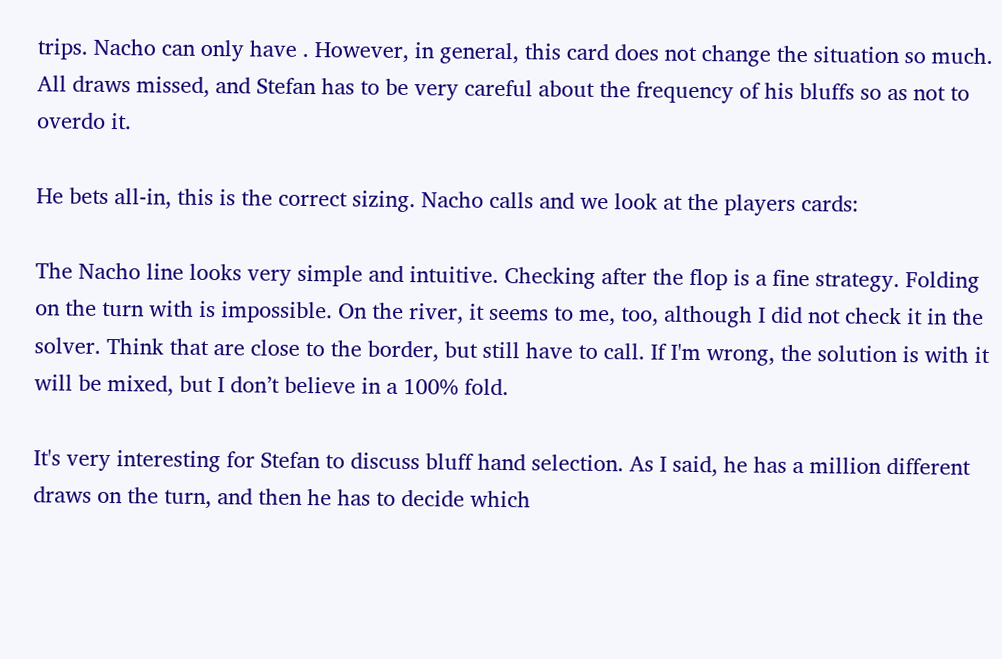trips. Nacho can only have . However, in general, this card does not change the situation so much. All draws missed, and Stefan has to be very careful about the frequency of his bluffs so as not to overdo it.

He bets all-in, this is the correct sizing. Nacho calls and we look at the players cards:

The Nacho line looks very simple and intuitive. Checking after the flop is a fine strategy. Folding on the turn with is impossible. On the river, it seems to me, too, although I did not check it in the solver. Think that are close to the border, but still have to call. If I'm wrong, the solution is with it will be mixed, but I don’t believe in a 100% fold.

It's very interesting for Stefan to discuss bluff hand selection. As I said, he has a million different draws on the turn, and then he has to decide which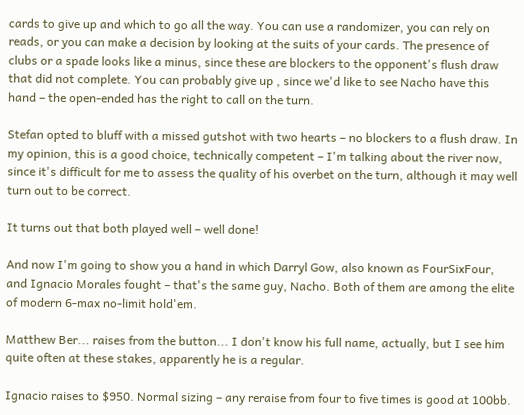cards to give up and which to go all the way. You can use a randomizer, you can rely on reads, or you can make a decision by looking at the suits of your cards. The presence of clubs or a spade looks like a minus, since these are blockers to the opponent's flush draw that did not complete. You can probably give up , since we'd like to see Nacho have this hand – the open-ended has the right to call on the turn.

Stefan opted to bluff with a missed gutshot with two hearts – no blockers to a flush draw. In my opinion, this is a good choice, technically competent – I'm talking about the river now, since it's difficult for me to assess the quality of his overbet on the turn, although it may well turn out to be correct.

It turns out that both played well – well done!

And now I'm going to show you a hand in which Darryl Gow, also known as FourSixFour, and Ignacio Morales fought – that's the same guy, Nacho. Both of them are among the elite of modern 6-max no-limit hold'em.

Matthew Ber... raises from the button... I don't know his full name, actually, but I see him quite often at these stakes, apparently he is a regular.

Ignacio raises to $950. Normal sizing – any reraise from four to five times is good at 100bb.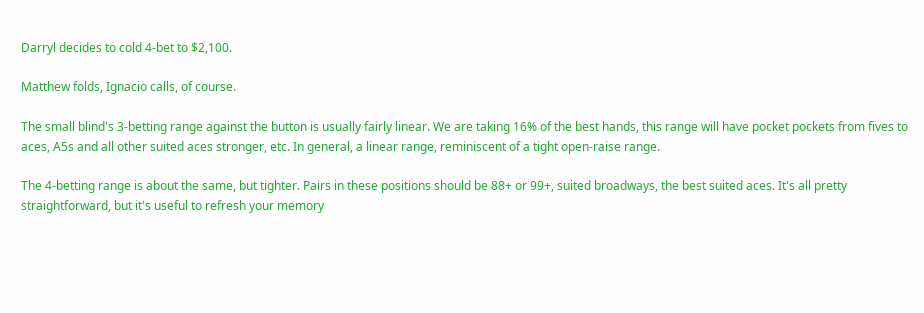Darryl decides to cold 4-bet to $2,100.

Matthew folds, Ignacio calls, of course.

The small blind's 3-betting range against the button is usually fairly linear. We are taking 16% of the best hands, this range will have pocket pockets from fives to aces, A5s and all other suited aces stronger, etc. In general, a linear range, reminiscent of a tight open-raise range.

The 4-betting range is about the same, but tighter. Pairs in these positions should be 88+ or 99+, suited broadways, the best suited aces. It's all pretty straightforward, but it's useful to refresh your memory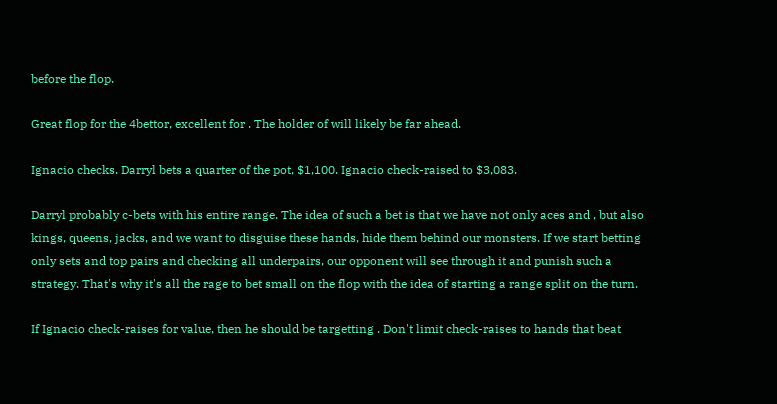before the flop.

Great flop for the 4bettor, excellent for . The holder of will likely be far ahead.

Ignacio checks. Darryl bets a quarter of the pot, $1,100. Ignacio check-raised to $3,083.

Darryl probably c-bets with his entire range. The idea of such a bet is that we have not only aces and , but also kings, queens, jacks, and we want to disguise these hands, hide them behind our monsters. If we start betting only sets and top pairs and checking all underpairs, our opponent will see through it and punish such a strategy. That's why it's all the rage to bet small on the flop with the idea of starting a range split on the turn.

If Ignacio check-raises for value, then he should be targetting . Don't limit check-raises to hands that beat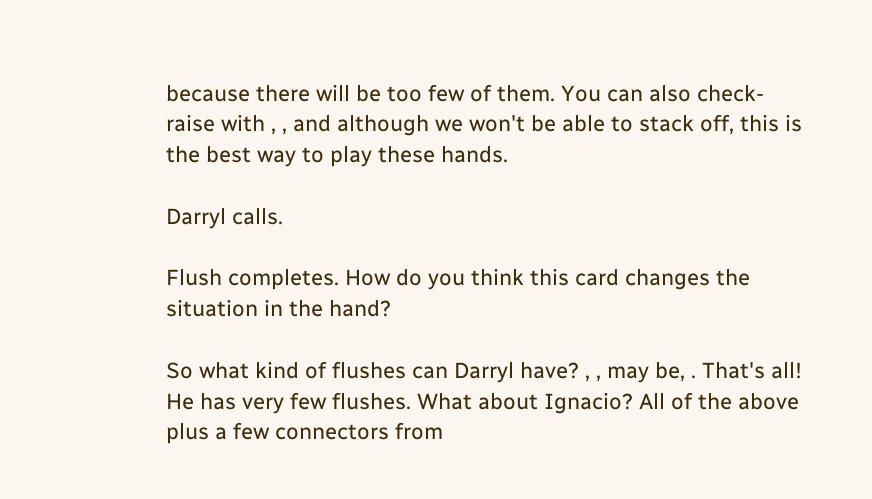because there will be too few of them. You can also check-raise with , , and although we won't be able to stack off, this is the best way to play these hands.

Darryl calls.

Flush completes. How do you think this card changes the situation in the hand?

So what kind of flushes can Darryl have? , , may be, . That's all! He has very few flushes. What about Ignacio? All of the above plus a few connectors from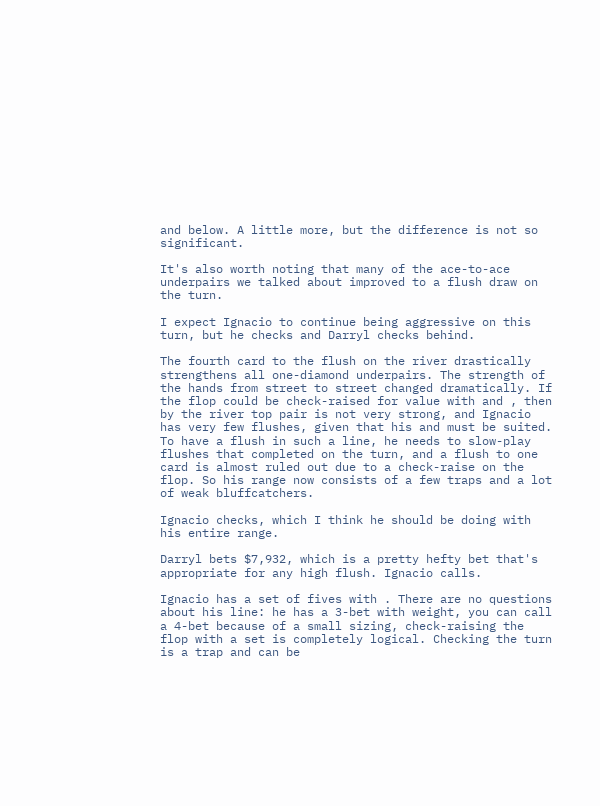and below. A little more, but the difference is not so significant.

It's also worth noting that many of the ace-to-ace underpairs we talked about improved to a flush draw on the turn.

I expect Ignacio to continue being aggressive on this turn, but he checks and Darryl checks behind.

The fourth card to the flush on the river drastically strengthens all one-diamond underpairs. The strength of the hands from street to street changed dramatically. If the flop could be check-raised for value with and , then by the river top pair is not very strong, and Ignacio has very few flushes, given that his and must be suited. To have a flush in such a line, he needs to slow-play flushes that completed on the turn, and a flush to one card is almost ruled out due to a check-raise on the flop. So his range now consists of a few traps and a lot of weak bluffcatchers.

Ignacio checks, which I think he should be doing with his entire range.

Darryl bets $7,932, which is a pretty hefty bet that's appropriate for any high flush. Ignacio calls.

Ignacio has a set of fives with . There are no questions about his line: he has a 3-bet with weight, you can call a 4-bet because of a small sizing, check-raising the flop with a set is completely logical. Checking the turn is a trap and can be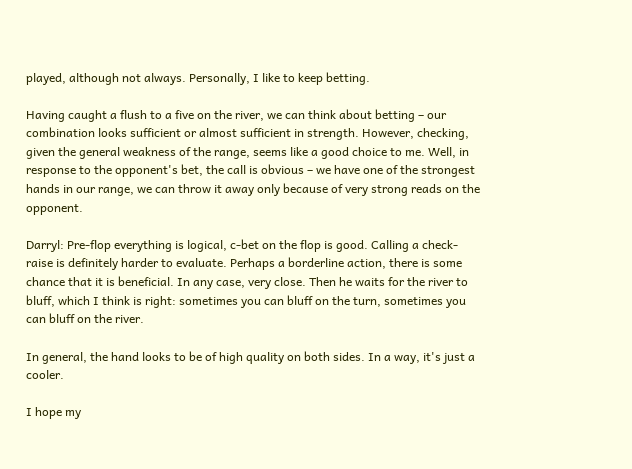played, although not always. Personally, I like to keep betting.

Having caught a flush to a five on the river, we can think about betting – our combination looks sufficient or almost sufficient in strength. However, checking, given the general weakness of the range, seems like a good choice to me. Well, in response to the opponent's bet, the call is obvious – we have one of the strongest hands in our range, we can throw it away only because of very strong reads on the opponent.

Darryl: Pre-flop everything is logical, c-bet on the flop is good. Calling a check-raise is definitely harder to evaluate. Perhaps a borderline action, there is some chance that it is beneficial. In any case, very close. Then he waits for the river to bluff, which I think is right: sometimes you can bluff on the turn, sometimes you can bluff on the river.

In general, the hand looks to be of high quality on both sides. In a way, it's just a cooler.

I hope my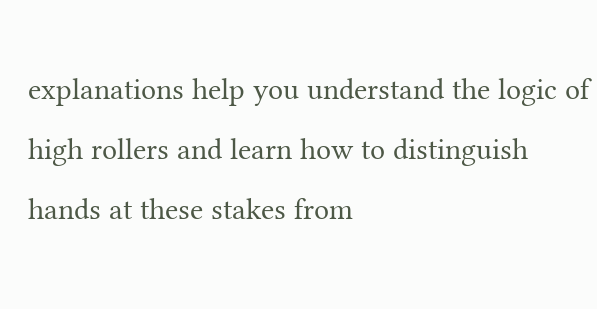explanations help you understand the logic of high rollers and learn how to distinguish hands at these stakes from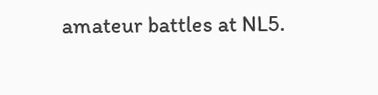amateur battles at NL5.